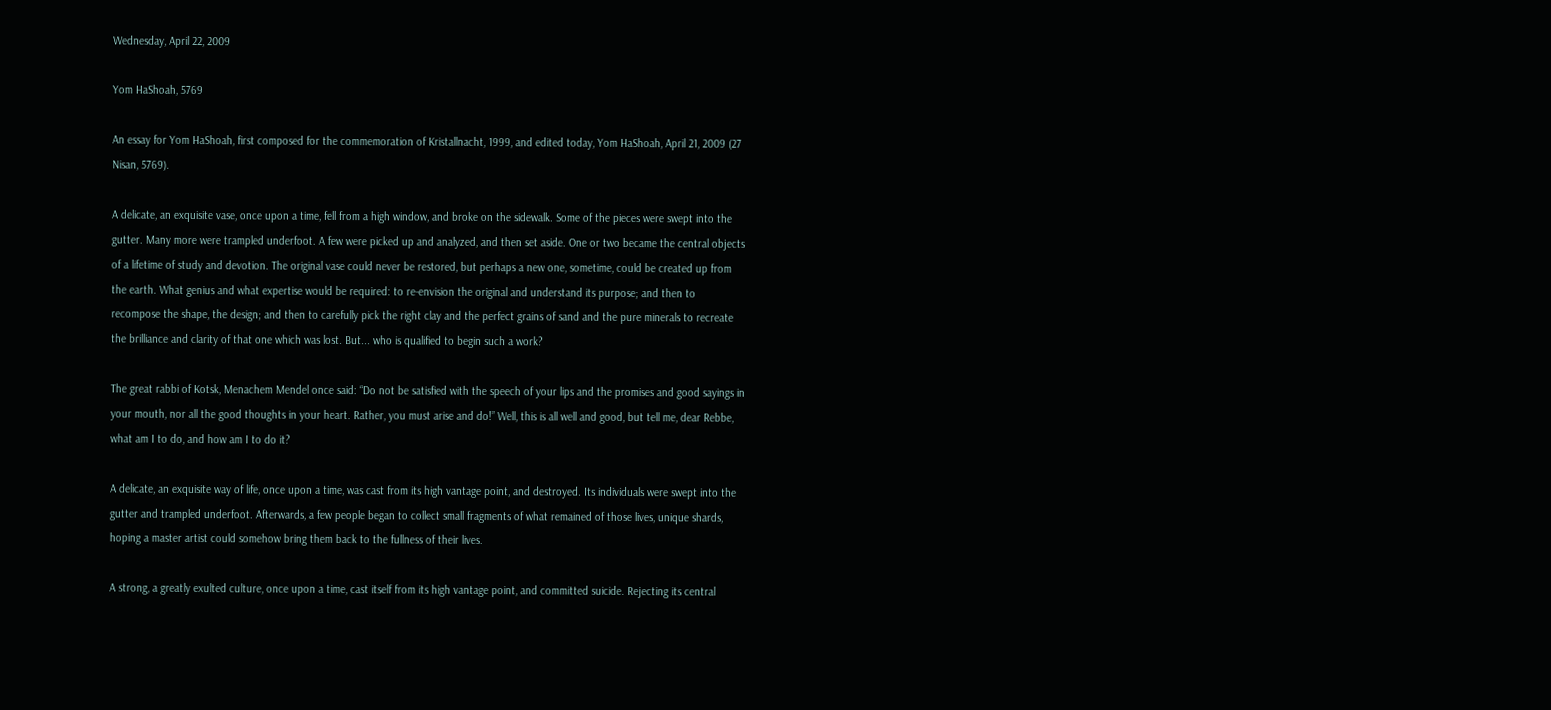Wednesday, April 22, 2009

Yom HaShoah, 5769

An essay for Yom HaShoah, first composed for the commemoration of Kristallnacht, 1999, and edited today, Yom HaShoah, April 21, 2009 (27 Nisan, 5769).

A delicate, an exquisite vase, once upon a time, fell from a high window, and broke on the sidewalk. Some of the pieces were swept into the gutter. Many more were trampled underfoot. A few were picked up and analyzed, and then set aside. One or two became the central objects of a lifetime of study and devotion. The original vase could never be restored, but perhaps a new one, sometime, could be created up from the earth. What genius and what expertise would be required: to re-envision the original and understand its purpose; and then to recompose the shape, the design; and then to carefully pick the right clay and the perfect grains of sand and the pure minerals to recreate the brilliance and clarity of that one which was lost. But... who is qualified to begin such a work?

The great rabbi of Kotsk, Menachem Mendel once said: “Do not be satisfied with the speech of your lips and the promises and good sayings in your mouth, nor all the good thoughts in your heart. Rather, you must arise and do!” Well, this is all well and good, but tell me, dear Rebbe, what am I to do, and how am I to do it?

A delicate, an exquisite way of life, once upon a time, was cast from its high vantage point, and destroyed. Its individuals were swept into the gutter and trampled underfoot. Afterwards, a few people began to collect small fragments of what remained of those lives, unique shards, hoping a master artist could somehow bring them back to the fullness of their lives.

A strong, a greatly exulted culture, once upon a time, cast itself from its high vantage point, and committed suicide. Rejecting its central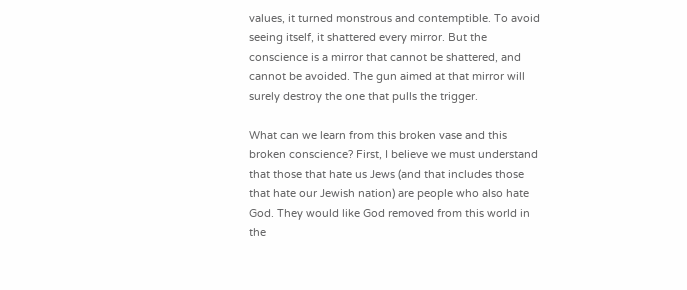values, it turned monstrous and contemptible. To avoid seeing itself, it shattered every mirror. But the conscience is a mirror that cannot be shattered, and cannot be avoided. The gun aimed at that mirror will surely destroy the one that pulls the trigger.

What can we learn from this broken vase and this broken conscience? First, I believe we must understand that those that hate us Jews (and that includes those that hate our Jewish nation) are people who also hate God. They would like God removed from this world in the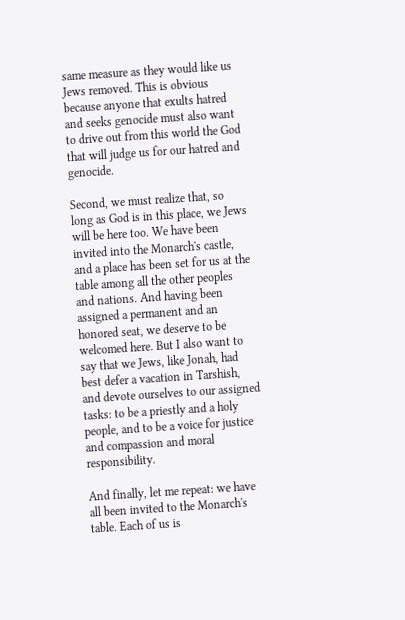same measure as they would like us Jews removed. This is obvious because anyone that exults hatred and seeks genocide must also want to drive out from this world the God that will judge us for our hatred and genocide.

Second, we must realize that, so long as God is in this place, we Jews will be here too. We have been invited into the Monarch's castle, and a place has been set for us at the table among all the other peoples and nations. And having been assigned a permanent and an honored seat, we deserve to be welcomed here. But I also want to say that we Jews, like Jonah, had best defer a vacation in Tarshish, and devote ourselves to our assigned tasks: to be a priestly and a holy people, and to be a voice for justice and compassion and moral responsibility.

And finally, let me repeat: we have all been invited to the Monarch's table. Each of us is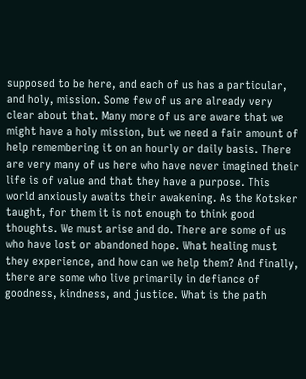supposed to be here, and each of us has a particular, and holy, mission. Some few of us are already very clear about that. Many more of us are aware that we might have a holy mission, but we need a fair amount of help remembering it on an hourly or daily basis. There are very many of us here who have never imagined their life is of value and that they have a purpose. This world anxiously awaits their awakening. As the Kotsker taught, for them it is not enough to think good thoughts. We must arise and do. There are some of us who have lost or abandoned hope. What healing must they experience, and how can we help them? And finally, there are some who live primarily in defiance of goodness, kindness, and justice. What is the path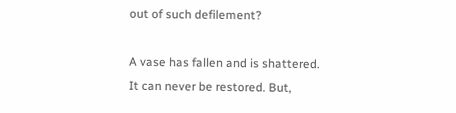out of such defilement?

A vase has fallen and is shattered. It can never be restored. But,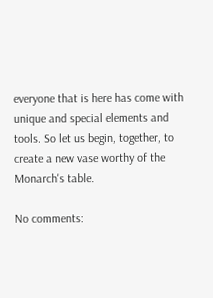everyone that is here has come with unique and special elements and tools. So let us begin, together, to create a new vase worthy of the Monarch's table.

No comments: